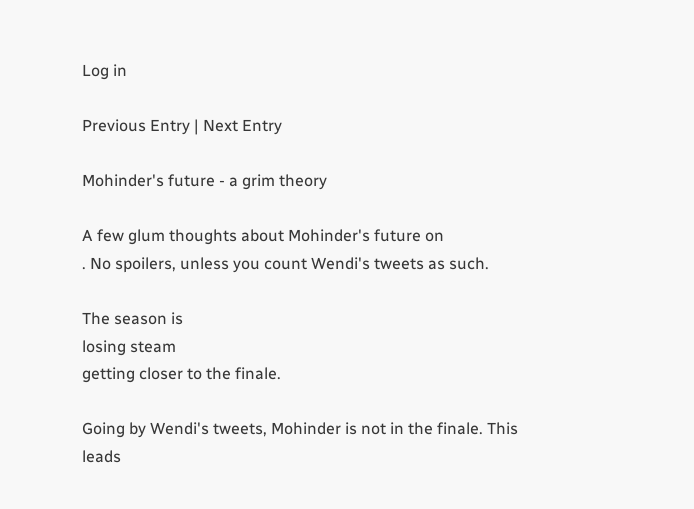Log in

Previous Entry | Next Entry

Mohinder's future - a grim theory

A few glum thoughts about Mohinder's future on
. No spoilers, unless you count Wendi's tweets as such.

The season is
losing steam
getting closer to the finale.

Going by Wendi's tweets, Mohinder is not in the finale. This leads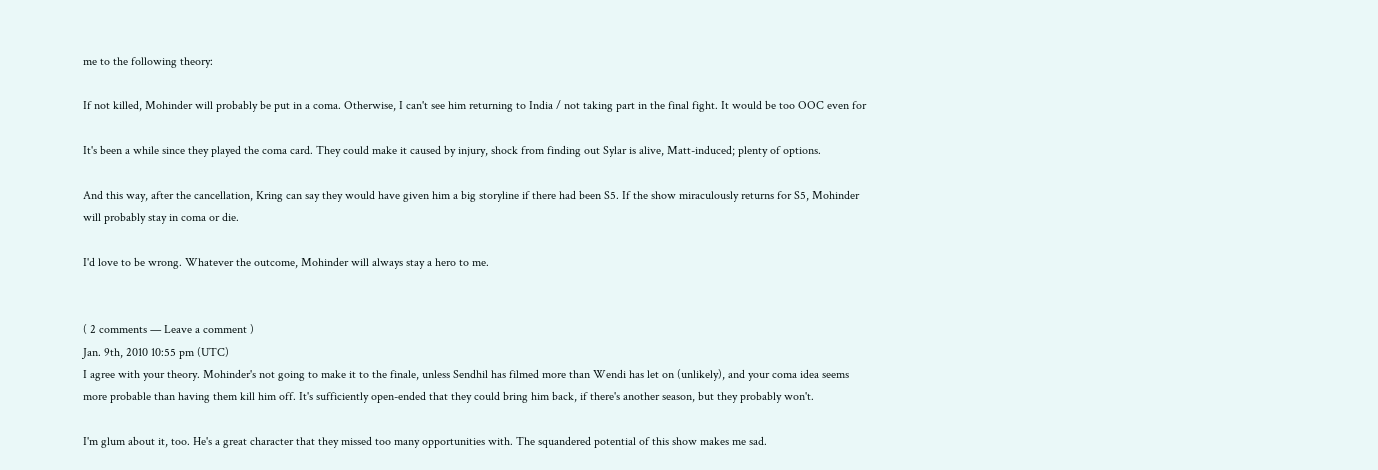me to the following theory:

If not killed, Mohinder will probably be put in a coma. Otherwise, I can't see him returning to India / not taking part in the final fight. It would be too OOC even for

It's been a while since they played the coma card. They could make it caused by injury, shock from finding out Sylar is alive, Matt-induced; plenty of options.

And this way, after the cancellation, Kring can say they would have given him a big storyline if there had been S5. If the show miraculously returns for S5, Mohinder will probably stay in coma or die.

I'd love to be wrong. Whatever the outcome, Mohinder will always stay a hero to me.


( 2 comments — Leave a comment )
Jan. 9th, 2010 10:55 pm (UTC)
I agree with your theory. Mohinder's not going to make it to the finale, unless Sendhil has filmed more than Wendi has let on (unlikely), and your coma idea seems more probable than having them kill him off. It's sufficiently open-ended that they could bring him back, if there's another season, but they probably won't.

I'm glum about it, too. He's a great character that they missed too many opportunities with. The squandered potential of this show makes me sad.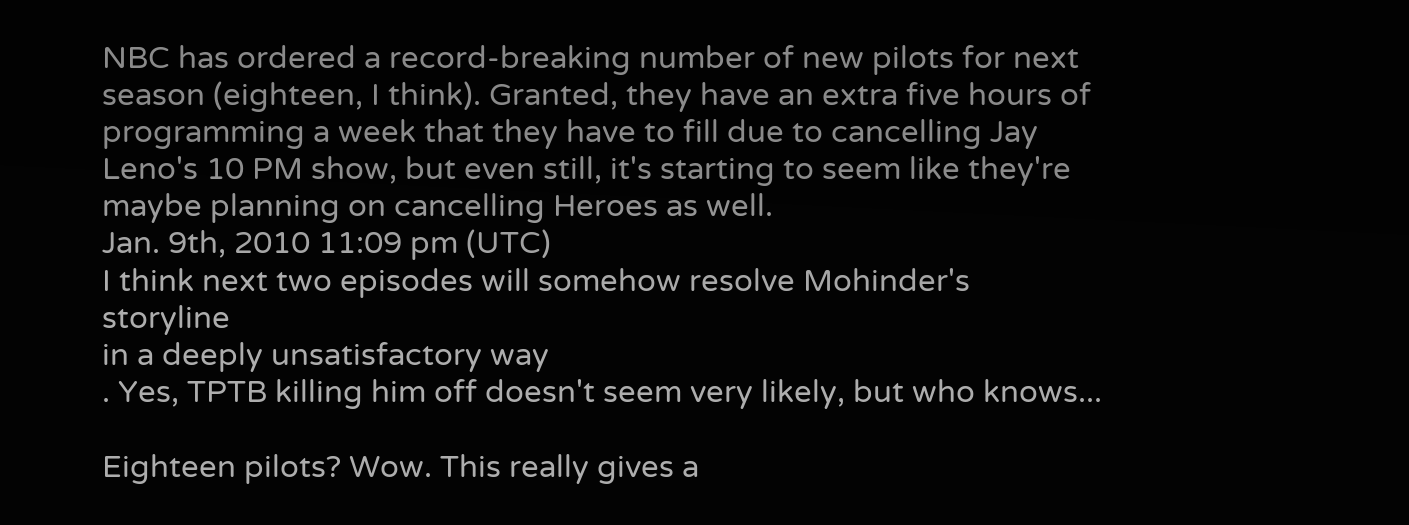NBC has ordered a record-breaking number of new pilots for next season (eighteen, I think). Granted, they have an extra five hours of programming a week that they have to fill due to cancelling Jay Leno's 10 PM show, but even still, it's starting to seem like they're maybe planning on cancelling Heroes as well.
Jan. 9th, 2010 11:09 pm (UTC)
I think next two episodes will somehow resolve Mohinder's storyline
in a deeply unsatisfactory way
. Yes, TPTB killing him off doesn't seem very likely, but who knows...

Eighteen pilots? Wow. This really gives a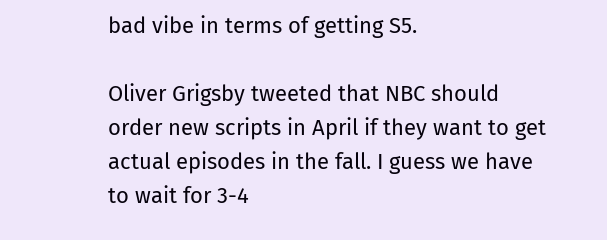bad vibe in terms of getting S5.

Oliver Grigsby tweeted that NBC should order new scripts in April if they want to get actual episodes in the fall. I guess we have to wait for 3-4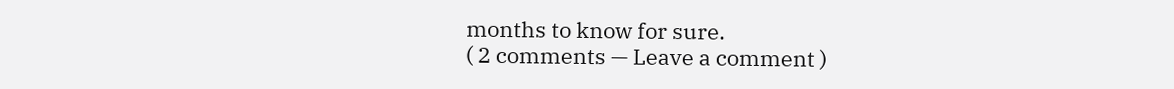months to know for sure.
( 2 comments — Leave a comment )